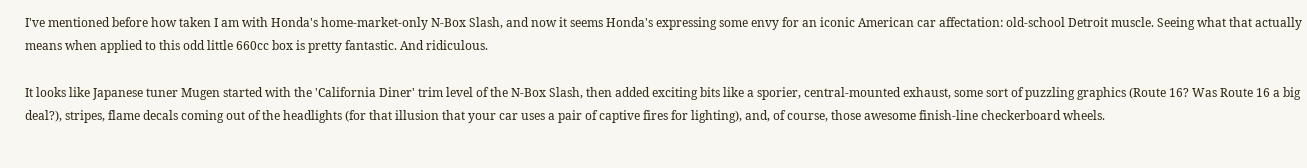I've mentioned before how taken I am with Honda's home-market-only N-Box Slash, and now it seems Honda's expressing some envy for an iconic American car affectation: old-school Detroit muscle. Seeing what that actually means when applied to this odd little 660cc box is pretty fantastic. And ridiculous.

It looks like Japanese tuner Mugen started with the 'California Diner' trim level of the N-Box Slash, then added exciting bits like a sporier, central-mounted exhaust, some sort of puzzling graphics (Route 16? Was Route 16 a big deal?), stripes, flame decals coming out of the headlights (for that illusion that your car uses a pair of captive fires for lighting), and, of course, those awesome finish-line checkerboard wheels.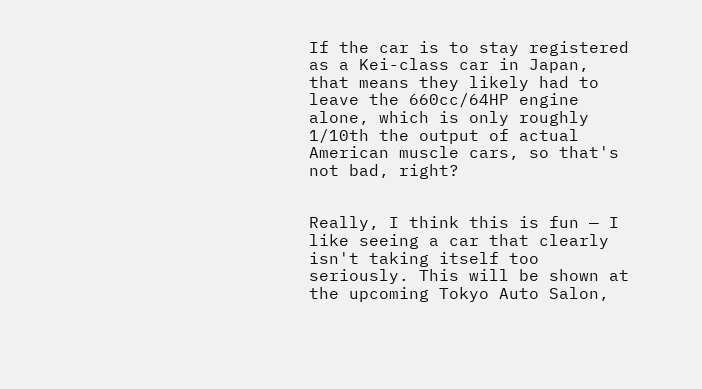If the car is to stay registered as a Kei-class car in Japan, that means they likely had to leave the 660cc/64HP engine alone, which is only roughly 1/10th the output of actual American muscle cars, so that's not bad, right?


Really, I think this is fun — I like seeing a car that clearly isn't taking itself too seriously. This will be shown at the upcoming Tokyo Auto Salon,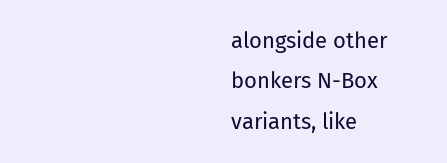alongside other bonkers N-Box variants, like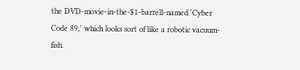the DVD-movie-in-the-$1-barrell-named 'Cyber Code 89,' which looks sort of like a robotic vacuum-fish.